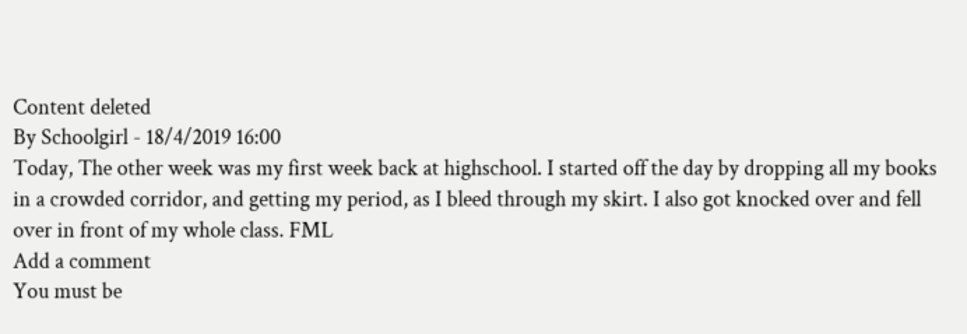Content deleted
By Schoolgirl - 18/4/2019 16:00
Today, The other week was my first week back at highschool. I started off the day by dropping all my books in a crowded corridor, and getting my period, as I bleed through my skirt. I also got knocked over and fell over in front of my whole class. FML
Add a comment
You must be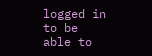logged in to be able to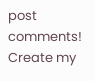post comments!
Create my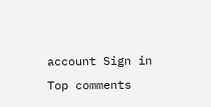account Sign in
Top comments